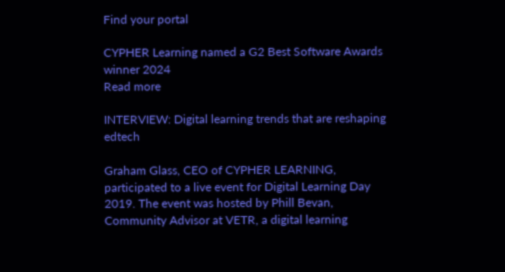Find your portal

CYPHER Learning named a G2 Best Software Awards winner 2024
Read more

INTERVIEW: Digital learning trends that are reshaping edtech

Graham Glass, CEO of CYPHER LEARNING, participated to a live event for Digital Learning Day 2019. The event was hosted by Phill Bevan, Community Advisor at VETR, a digital learning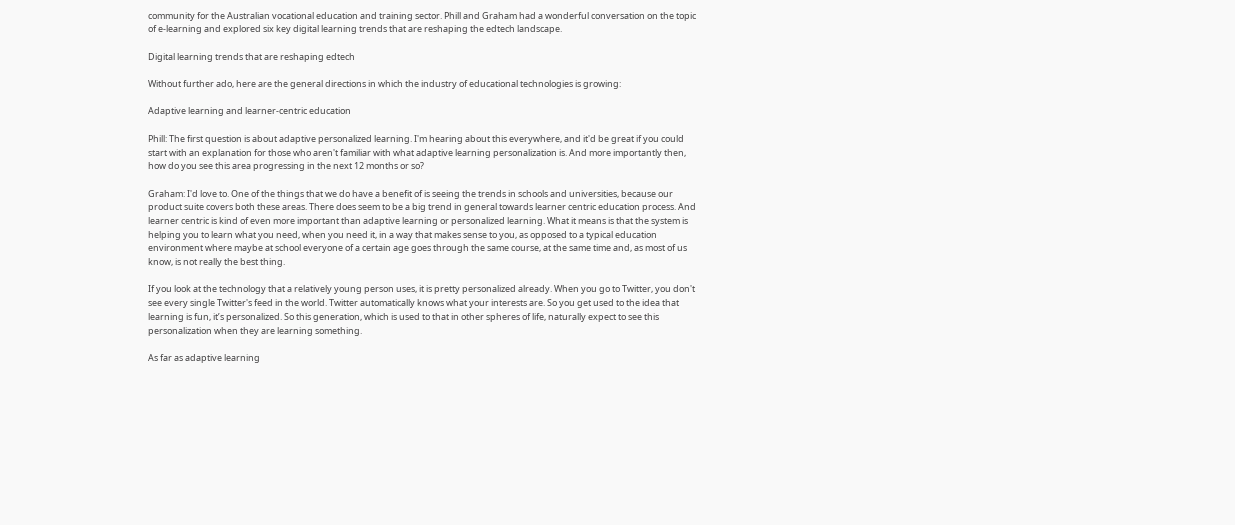community for the Australian vocational education and training sector. Phill and Graham had a wonderful conversation on the topic of e-learning and explored six key digital learning trends that are reshaping the edtech landscape.

Digital learning trends that are reshaping edtech

Without further ado, here are the general directions in which the industry of educational technologies is growing:

Adaptive learning and learner-centric education

Phill: The first question is about adaptive personalized learning. I'm hearing about this everywhere, and it'd be great if you could start with an explanation for those who aren't familiar with what adaptive learning personalization is. And more importantly then, how do you see this area progressing in the next 12 months or so?

Graham: I'd love to. One of the things that we do have a benefit of is seeing the trends in schools and universities, because our product suite covers both these areas. There does seem to be a big trend in general towards learner centric education process. And learner centric is kind of even more important than adaptive learning or personalized learning. What it means is that the system is helping you to learn what you need, when you need it, in a way that makes sense to you, as opposed to a typical education environment where maybe at school everyone of a certain age goes through the same course, at the same time and, as most of us know, is not really the best thing.

If you look at the technology that a relatively young person uses, it is pretty personalized already. When you go to Twitter, you don't see every single Twitter's feed in the world. Twitter automatically knows what your interests are. So you get used to the idea that learning is fun, it’s personalized. So this generation, which is used to that in other spheres of life, naturally expect to see this personalization when they are learning something.

As far as adaptive learning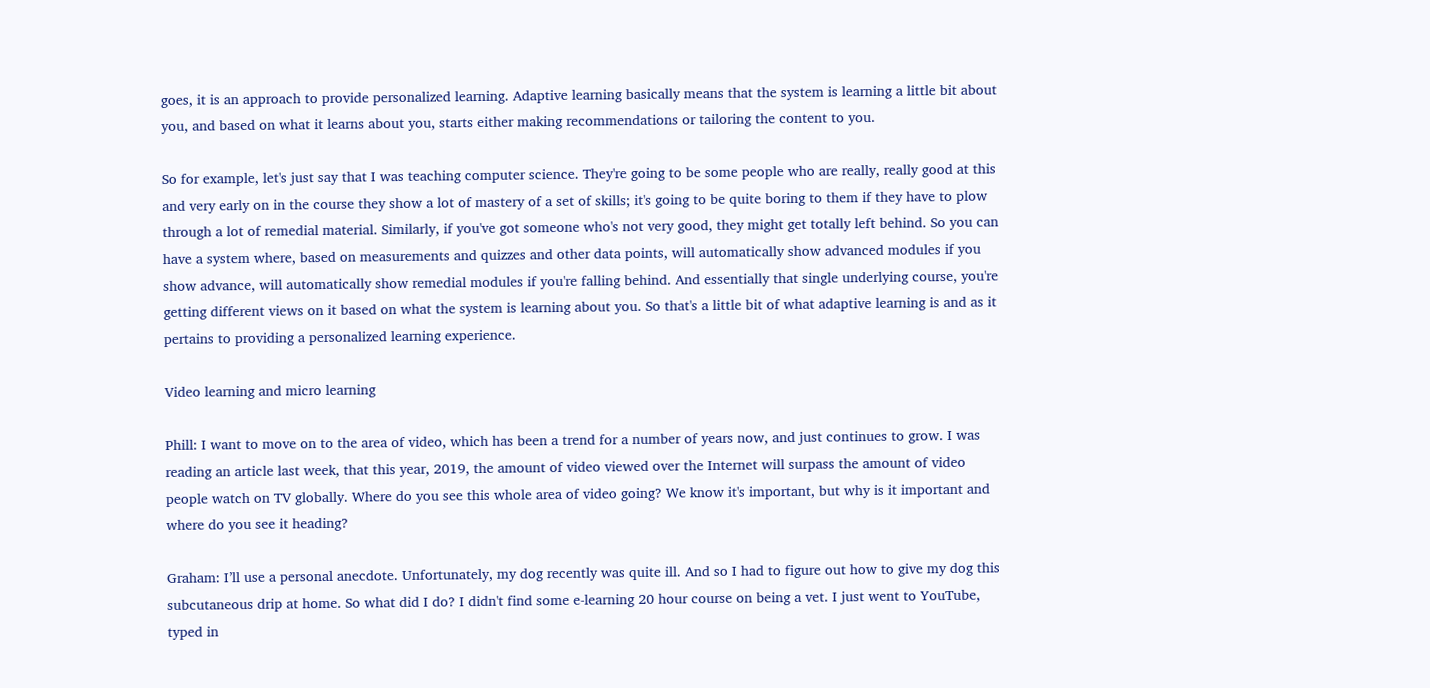goes, it is an approach to provide personalized learning. Adaptive learning basically means that the system is learning a little bit about you, and based on what it learns about you, starts either making recommendations or tailoring the content to you.

So for example, let's just say that I was teaching computer science. They're going to be some people who are really, really good at this and very early on in the course they show a lot of mastery of a set of skills; it's going to be quite boring to them if they have to plow through a lot of remedial material. Similarly, if you've got someone who's not very good, they might get totally left behind. So you can have a system where, based on measurements and quizzes and other data points, will automatically show advanced modules if you show advance, will automatically show remedial modules if you're falling behind. And essentially that single underlying course, you're getting different views on it based on what the system is learning about you. So that's a little bit of what adaptive learning is and as it pertains to providing a personalized learning experience.

Video learning and micro learning

Phill: I want to move on to the area of video, which has been a trend for a number of years now, and just continues to grow. I was reading an article last week, that this year, 2019, the amount of video viewed over the Internet will surpass the amount of video people watch on TV globally. Where do you see this whole area of video going? We know it's important, but why is it important and where do you see it heading?

Graham: I’ll use a personal anecdote. Unfortunately, my dog recently was quite ill. And so I had to figure out how to give my dog this subcutaneous drip at home. So what did I do? I didn't find some e-learning 20 hour course on being a vet. I just went to YouTube, typed in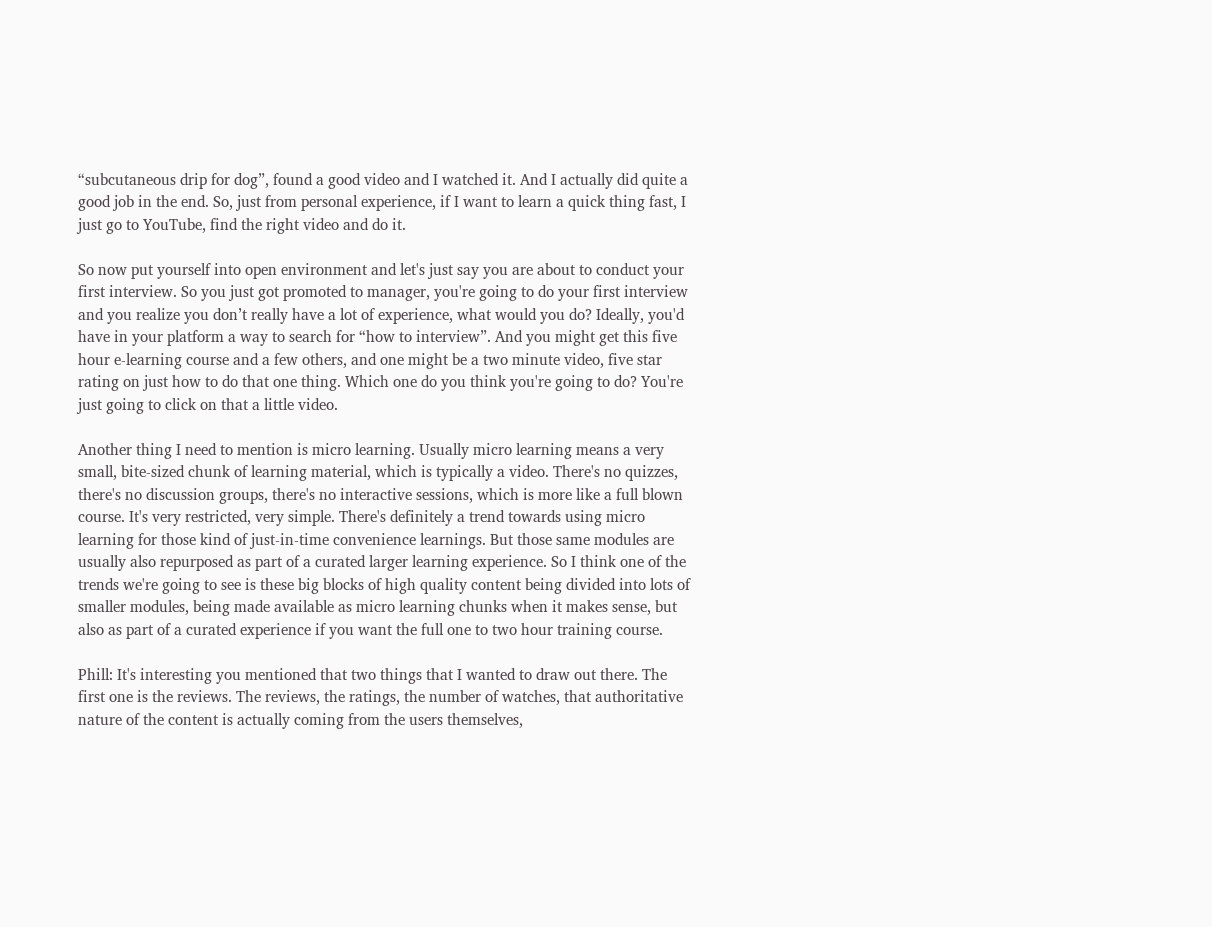“subcutaneous drip for dog”, found a good video and I watched it. And I actually did quite a good job in the end. So, just from personal experience, if I want to learn a quick thing fast, I just go to YouTube, find the right video and do it.

So now put yourself into open environment and let's just say you are about to conduct your first interview. So you just got promoted to manager, you're going to do your first interview and you realize you don’t really have a lot of experience, what would you do? Ideally, you'd have in your platform a way to search for “how to interview”. And you might get this five hour e-learning course and a few others, and one might be a two minute video, five star rating on just how to do that one thing. Which one do you think you're going to do? You're just going to click on that a little video.

Another thing I need to mention is micro learning. Usually micro learning means a very small, bite-sized chunk of learning material, which is typically a video. There's no quizzes, there's no discussion groups, there's no interactive sessions, which is more like a full blown course. It's very restricted, very simple. There's definitely a trend towards using micro learning for those kind of just-in-time convenience learnings. But those same modules are usually also repurposed as part of a curated larger learning experience. So I think one of the trends we're going to see is these big blocks of high quality content being divided into lots of smaller modules, being made available as micro learning chunks when it makes sense, but also as part of a curated experience if you want the full one to two hour training course.

Phill: It's interesting you mentioned that two things that I wanted to draw out there. The first one is the reviews. The reviews, the ratings, the number of watches, that authoritative nature of the content is actually coming from the users themselves,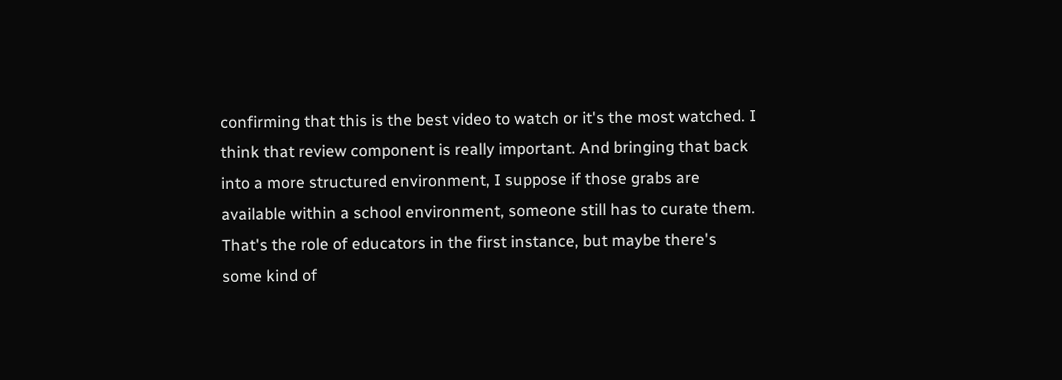confirming that this is the best video to watch or it's the most watched. I think that review component is really important. And bringing that back into a more structured environment, I suppose if those grabs are available within a school environment, someone still has to curate them. That's the role of educators in the first instance, but maybe there's some kind of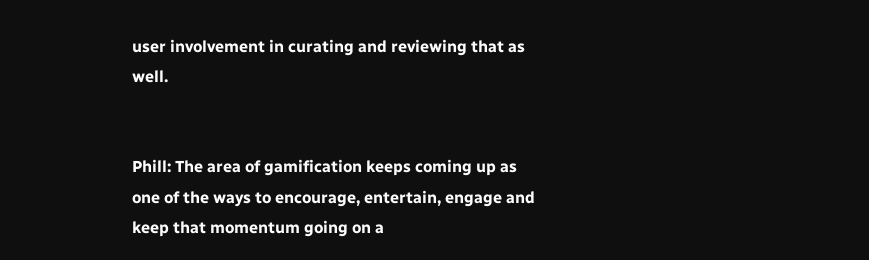user involvement in curating and reviewing that as well.


Phill: The area of gamification keeps coming up as one of the ways to encourage, entertain, engage and keep that momentum going on a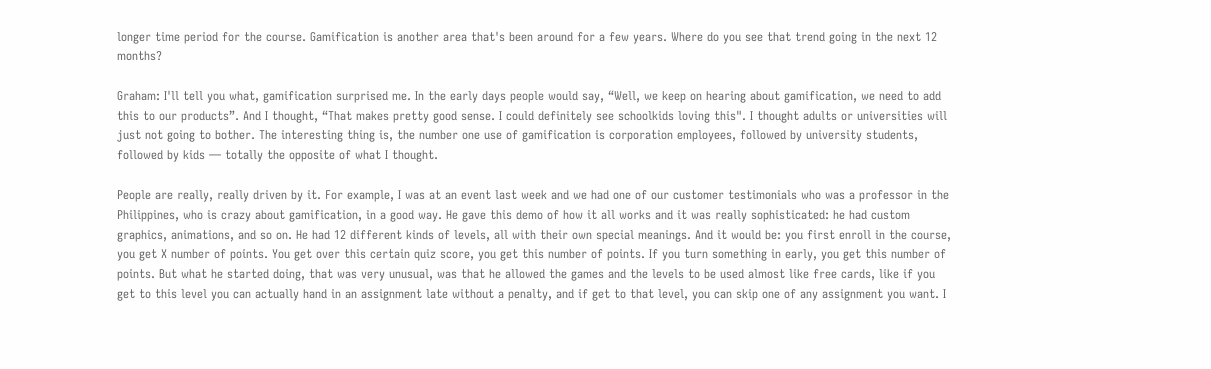longer time period for the course. Gamification is another area that's been around for a few years. Where do you see that trend going in the next 12 months?

Graham: I'll tell you what, gamification surprised me. In the early days people would say, “Well, we keep on hearing about gamification, we need to add this to our products”. And I thought, “That makes pretty good sense. I could definitely see schoolkids loving this". I thought adults or universities will just not going to bother. The interesting thing is, the number one use of gamification is corporation employees, followed by university students, followed by kids — totally the opposite of what I thought.

People are really, really driven by it. For example, I was at an event last week and we had one of our customer testimonials who was a professor in the Philippines, who is crazy about gamification, in a good way. He gave this demo of how it all works and it was really sophisticated: he had custom graphics, animations, and so on. He had 12 different kinds of levels, all with their own special meanings. And it would be: you first enroll in the course, you get X number of points. You get over this certain quiz score, you get this number of points. If you turn something in early, you get this number of points. But what he started doing, that was very unusual, was that he allowed the games and the levels to be used almost like free cards, like if you get to this level you can actually hand in an assignment late without a penalty, and if get to that level, you can skip one of any assignment you want. I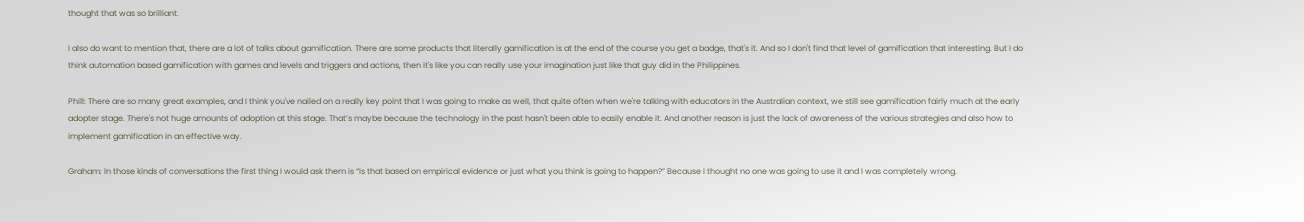thought that was so brilliant.

I also do want to mention that, there are a lot of talks about gamification. There are some products that literally gamification is at the end of the course you get a badge, that's it. And so I don't find that level of gamification that interesting. But I do think automation based gamification with games and levels and triggers and actions, then it's like you can really use your imagination just like that guy did in the Philippines.

Phill: There are so many great examples, and I think you've nailed on a really key point that I was going to make as well, that quite often when we're talking with educators in the Australian context, we still see gamification fairly much at the early adopter stage. There's not huge amounts of adoption at this stage. That’s maybe because the technology in the past hasn't been able to easily enable it. And another reason is just the lack of awareness of the various strategies and also how to implement gamification in an effective way.

Graham: In those kinds of conversations the first thing I would ask them is “Is that based on empirical evidence or just what you think is going to happen?” Because I thought no one was going to use it and I was completely wrong.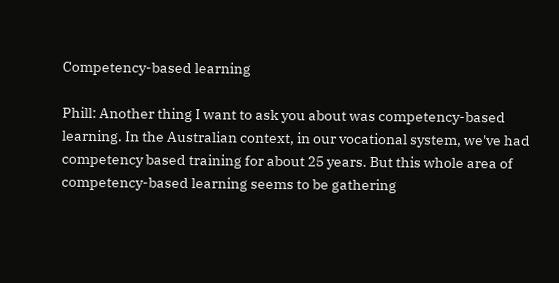Competency-based learning

Phill: Another thing I want to ask you about was competency-based learning. In the Australian context, in our vocational system, we've had competency based training for about 25 years. But this whole area of competency-based learning seems to be gathering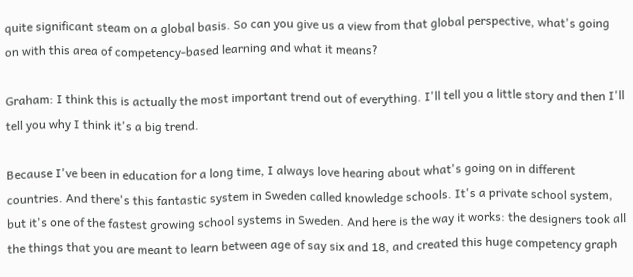quite significant steam on a global basis. So can you give us a view from that global perspective, what's going on with this area of competency-based learning and what it means?

Graham: I think this is actually the most important trend out of everything. I'll tell you a little story and then I'll tell you why I think it's a big trend.

Because I've been in education for a long time, I always love hearing about what's going on in different countries. And there's this fantastic system in Sweden called knowledge schools. It's a private school system, but it's one of the fastest growing school systems in Sweden. And here is the way it works: the designers took all the things that you are meant to learn between age of say six and 18, and created this huge competency graph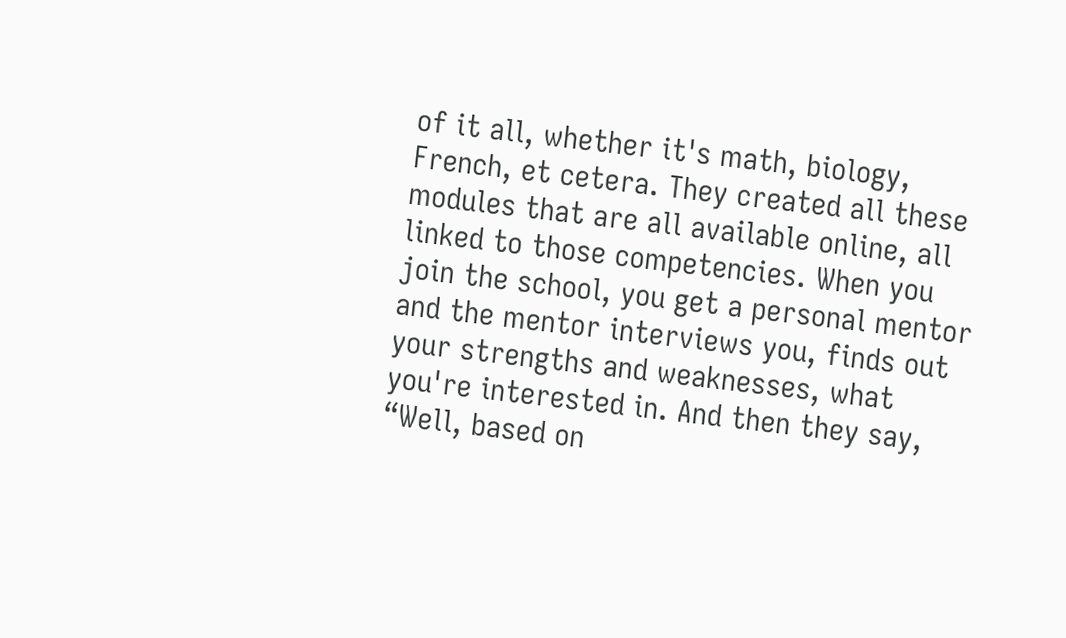of it all, whether it's math, biology, French, et cetera. They created all these modules that are all available online, all linked to those competencies. When you join the school, you get a personal mentor and the mentor interviews you, finds out your strengths and weaknesses, what you're interested in. And then they say, “Well, based on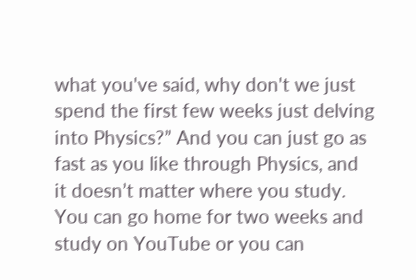what you've said, why don't we just spend the first few weeks just delving into Physics?” And you can just go as fast as you like through Physics, and it doesn’t matter where you study. You can go home for two weeks and study on YouTube or you can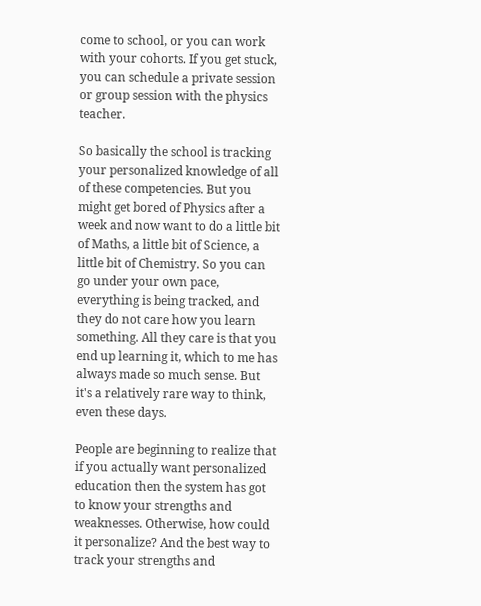come to school, or you can work with your cohorts. If you get stuck, you can schedule a private session or group session with the physics teacher.

So basically the school is tracking your personalized knowledge of all of these competencies. But you might get bored of Physics after a week and now want to do a little bit of Maths, a little bit of Science, a little bit of Chemistry. So you can go under your own pace, everything is being tracked, and they do not care how you learn something. All they care is that you end up learning it, which to me has always made so much sense. But it's a relatively rare way to think, even these days.

People are beginning to realize that if you actually want personalized education then the system has got to know your strengths and weaknesses. Otherwise, how could it personalize? And the best way to track your strengths and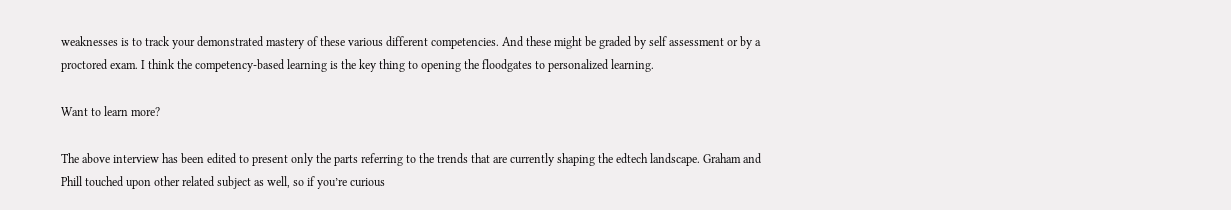weaknesses is to track your demonstrated mastery of these various different competencies. And these might be graded by self assessment or by a proctored exam. I think the competency-based learning is the key thing to opening the floodgates to personalized learning.

Want to learn more?

The above interview has been edited to present only the parts referring to the trends that are currently shaping the edtech landscape. Graham and Phill touched upon other related subject as well, so if you’re curious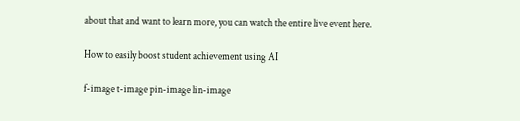about that and want to learn more, you can watch the entire live event here.

How to easily boost student achievement using AI

f-image t-image pin-image lin-image